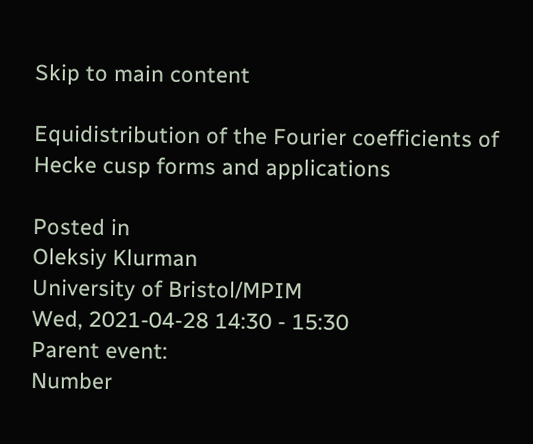Skip to main content

Equidistribution of the Fourier coefficients of Hecke cusp forms and applications

Posted in
Oleksiy Klurman
University of Bristol/MPIM
Wed, 2021-04-28 14:30 - 15:30
Parent event:
Number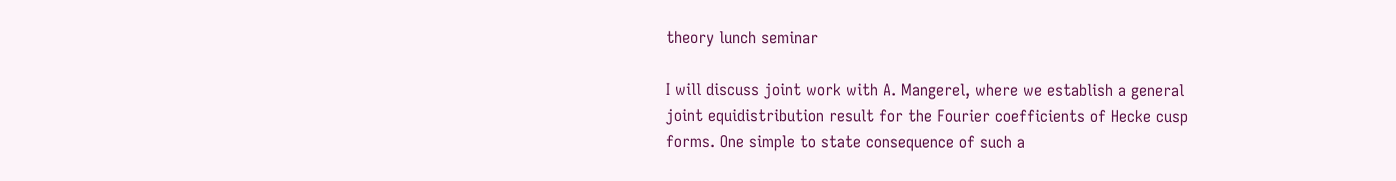theory lunch seminar

I will discuss joint work with A. Mangerel, where we establish a general
joint equidistribution result for the Fourier coefficients of Hecke cusp
forms. One simple to state consequence of such a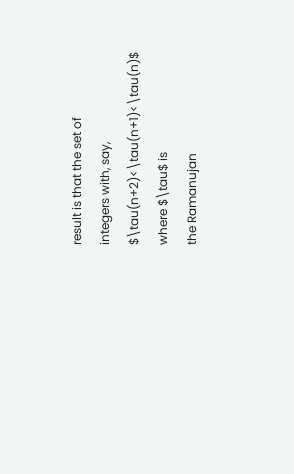result is that the set of
integers with, say, $\tau(n+2)<\tau(n+1)<\tau(n)$ where $\tau$ is
the Ramanujan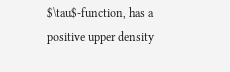$\tau$-function, has a positive upper density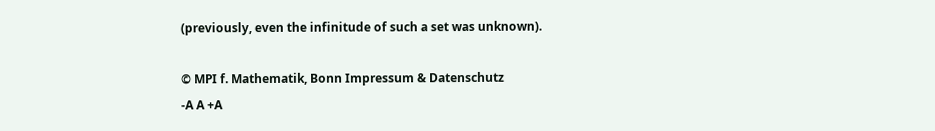(previously, even the infinitude of such a set was unknown).

© MPI f. Mathematik, Bonn Impressum & Datenschutz
-A A +A